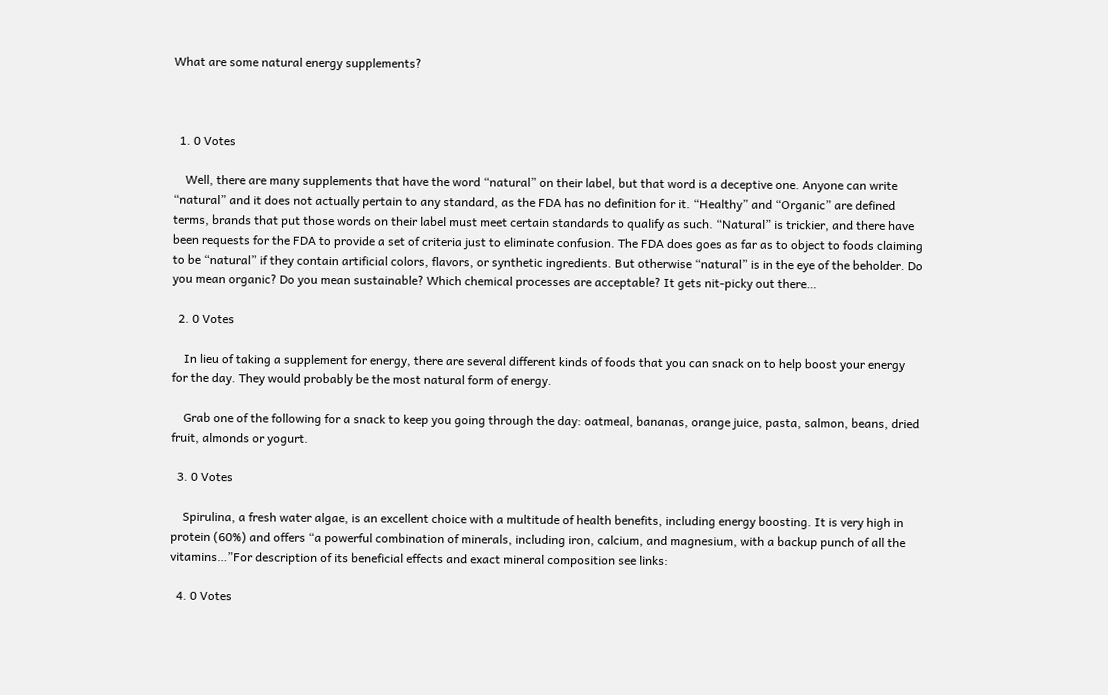What are some natural energy supplements?



  1. 0 Votes

    Well, there are many supplements that have the word “natural” on their label, but that word is a deceptive one. Anyone can write “natural” and it does not actually pertain to any standard, as the FDA has no definition for it. “Healthy” and “Organic” are defined terms, brands that put those words on their label must meet certain standards to qualify as such. “Natural” is trickier, and there have been requests for the FDA to provide a set of criteria just to eliminate confusion. The FDA does goes as far as to object to foods claiming to be “natural” if they contain artificial colors, flavors, or synthetic ingredients. But otherwise “natural” is in the eye of the beholder. Do you mean organic? Do you mean sustainable? Which chemical processes are acceptable? It gets nit-picky out there…

  2. 0 Votes

    In lieu of taking a supplement for energy, there are several different kinds of foods that you can snack on to help boost your energy for the day. They would probably be the most natural form of energy.

    Grab one of the following for a snack to keep you going through the day: oatmeal, bananas, orange juice, pasta, salmon, beans, dried fruit, almonds or yogurt.

  3. 0 Votes

    Spirulina, a fresh water algae, is an excellent choice with a multitude of health benefits, including energy boosting. It is very high in protein (60%) and offers “a powerful combination of minerals, including iron, calcium, and magnesium, with a backup punch of all the vitamins…”For description of its beneficial effects and exact mineral composition see links:

  4. 0 Votes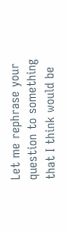Let me rephrase your question to something that I think would be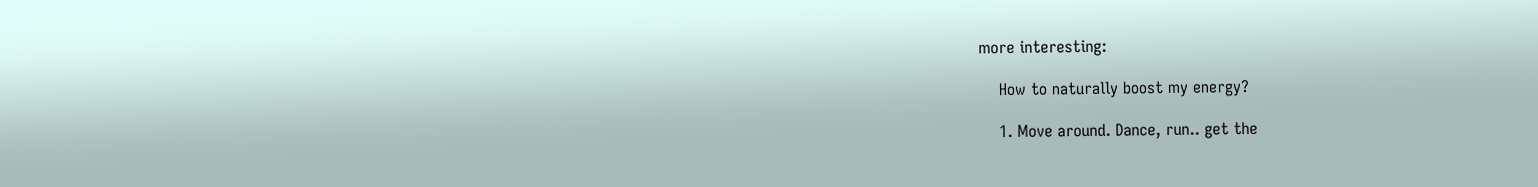more interesting:

    How to naturally boost my energy?

    1. Move around. Dance, run.. get the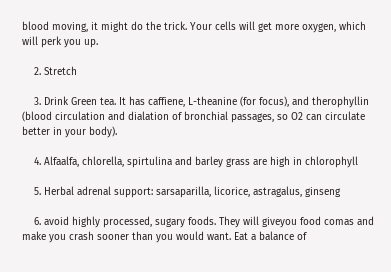blood moving, it might do the trick. Your cells will get more oxygen, which will perk you up.

    2. Stretch

    3. Drink Green tea. It has caffiene, L-theanine (for focus), and therophyllin (blood circulation and dialation of bronchial passages, so O2 can circulate better in your body).

    4. Alfaalfa, chlorella, spirtulina and barley grass are high in chlorophyll

    5. Herbal adrenal support: sarsaparilla, licorice, astragalus, ginseng

    6. avoid highly processed, sugary foods. They will giveyou food comas and make you crash sooner than you would want. Eat a balance of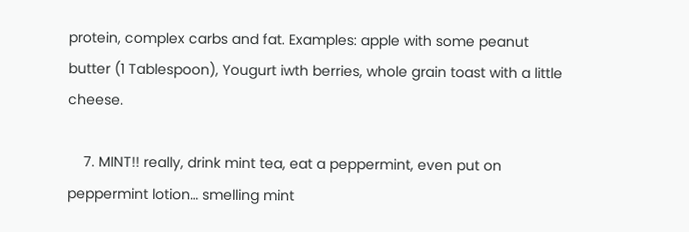protein, complex carbs and fat. Examples: apple with some peanut butter (1 Tablespoon), Yougurt iwth berries, whole grain toast with a little cheese.

    7. MINT!! really, drink mint tea, eat a peppermint, even put on peppermint lotion… smelling mint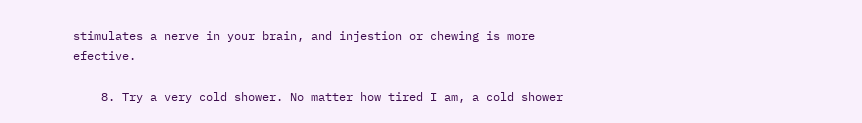stimulates a nerve in your brain, and injestion or chewing is more efective.

    8. Try a very cold shower. No matter how tired I am, a cold shower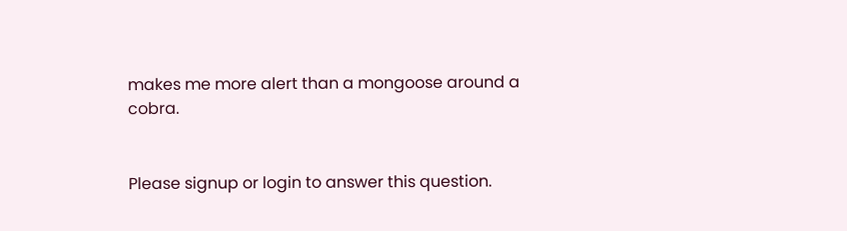makes me more alert than a mongoose around a cobra.


Please signup or login to answer this question.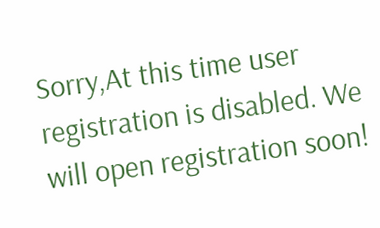Sorry,At this time user registration is disabled. We will open registration soon!